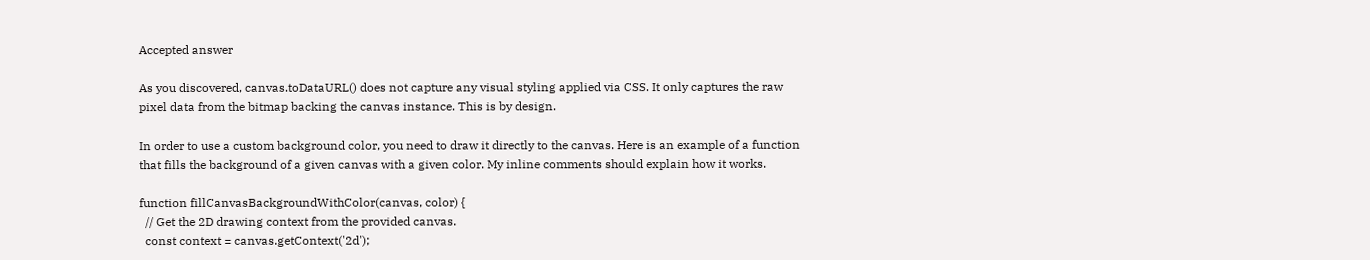Accepted answer

As you discovered, canvas.toDataURL() does not capture any visual styling applied via CSS. It only captures the raw pixel data from the bitmap backing the canvas instance. This is by design.

In order to use a custom background color, you need to draw it directly to the canvas. Here is an example of a function that fills the background of a given canvas with a given color. My inline comments should explain how it works.

function fillCanvasBackgroundWithColor(canvas, color) {
  // Get the 2D drawing context from the provided canvas.
  const context = canvas.getContext('2d');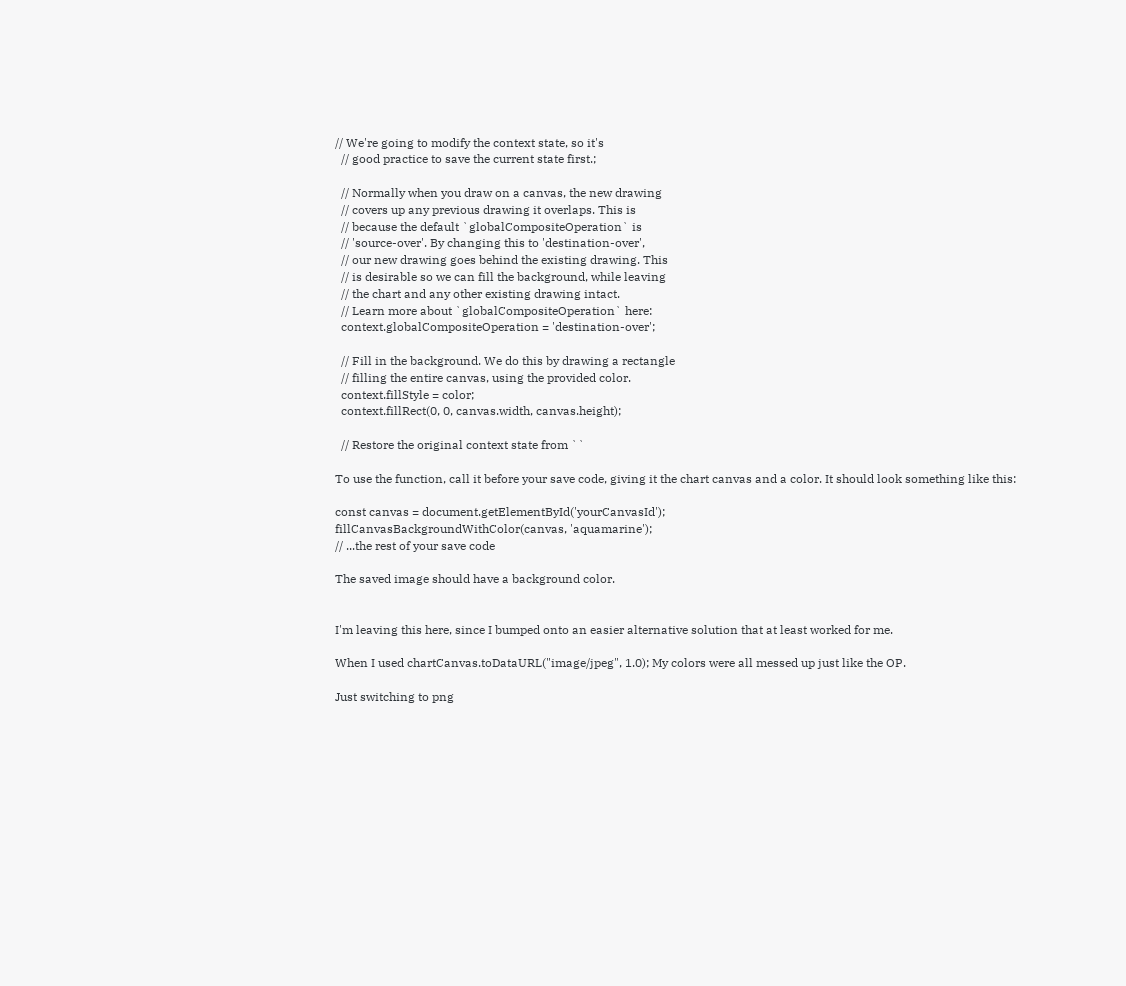// We're going to modify the context state, so it's
  // good practice to save the current state first.;

  // Normally when you draw on a canvas, the new drawing
  // covers up any previous drawing it overlaps. This is
  // because the default `globalCompositeOperation` is
  // 'source-over'. By changing this to 'destination-over',
  // our new drawing goes behind the existing drawing. This
  // is desirable so we can fill the background, while leaving
  // the chart and any other existing drawing intact.
  // Learn more about `globalCompositeOperation` here:
  context.globalCompositeOperation = 'destination-over';

  // Fill in the background. We do this by drawing a rectangle
  // filling the entire canvas, using the provided color.
  context.fillStyle = color;
  context.fillRect(0, 0, canvas.width, canvas.height);

  // Restore the original context state from ``

To use the function, call it before your save code, giving it the chart canvas and a color. It should look something like this:

const canvas = document.getElementById('yourCanvasId');
fillCanvasBackgroundWithColor(canvas, 'aquamarine');
// ...the rest of your save code

The saved image should have a background color.


I'm leaving this here, since I bumped onto an easier alternative solution that at least worked for me.

When I used chartCanvas.toDataURL("image/jpeg", 1.0); My colors were all messed up just like the OP.

Just switching to png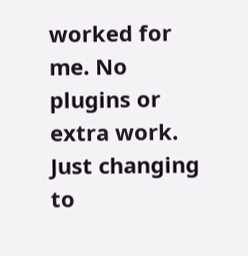worked for me. No plugins or extra work. Just changing to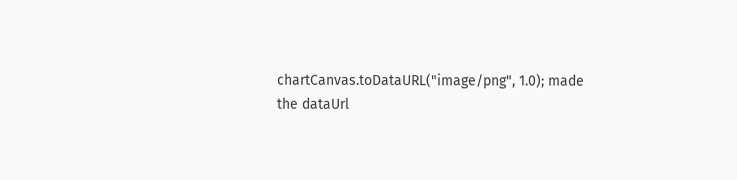chartCanvas.toDataURL("image/png", 1.0); made the dataUrl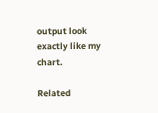output look exactly like my chart.

Related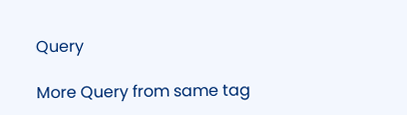Query

More Query from same tag